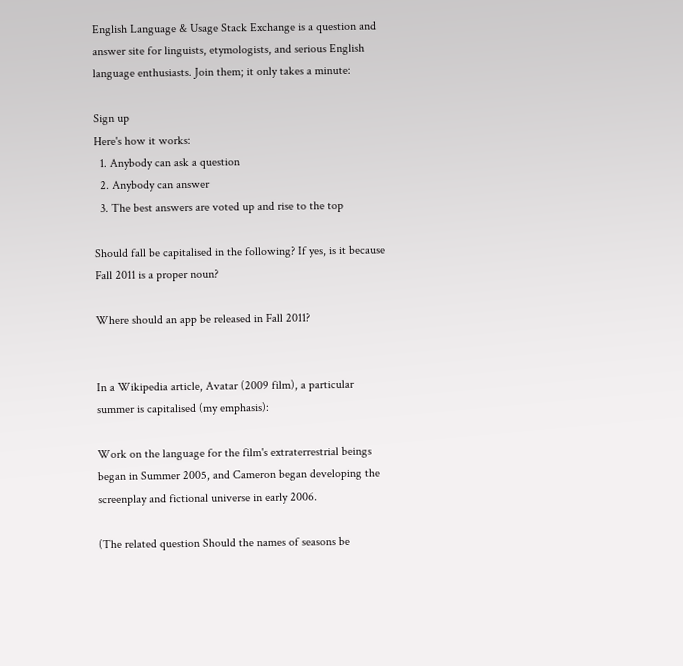English Language & Usage Stack Exchange is a question and answer site for linguists, etymologists, and serious English language enthusiasts. Join them; it only takes a minute:

Sign up
Here's how it works:
  1. Anybody can ask a question
  2. Anybody can answer
  3. The best answers are voted up and rise to the top

Should fall be capitalised in the following? If yes, is it because Fall 2011 is a proper noun?

Where should an app be released in Fall 2011?


In a Wikipedia article, Avatar (2009 film), a particular summer is capitalised (my emphasis):

Work on the language for the film's extraterrestrial beings began in Summer 2005, and Cameron began developing the screenplay and fictional universe in early 2006.

(The related question Should the names of seasons be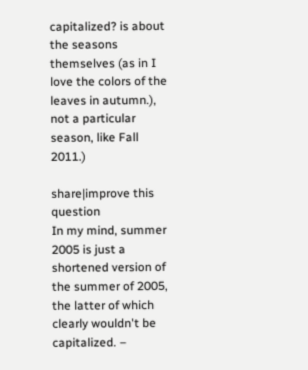capitalized? is about the seasons themselves (as in I love the colors of the leaves in autumn.), not a particular season, like Fall 2011.)

share|improve this question
In my mind, summer 2005 is just a shortened version of the summer of 2005, the latter of which clearly wouldn't be capitalized. –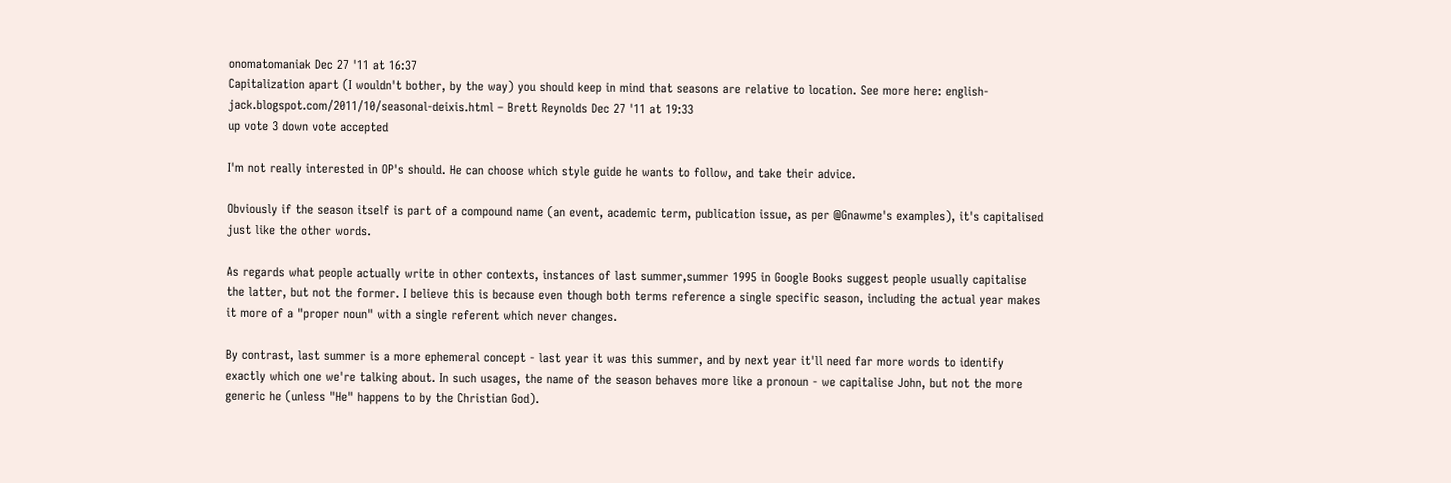onomatomaniak Dec 27 '11 at 16:37
Capitalization apart (I wouldn't bother, by the way) you should keep in mind that seasons are relative to location. See more here: english-jack.blogspot.com/2011/10/seasonal-deixis.html – Brett Reynolds Dec 27 '11 at 19:33
up vote 3 down vote accepted

I'm not really interested in OP's should. He can choose which style guide he wants to follow, and take their advice.

Obviously if the season itself is part of a compound name (an event, academic term, publication issue, as per @Gnawme's examples), it's capitalised just like the other words.

As regards what people actually write in other contexts, instances of last summer,summer 1995 in Google Books suggest people usually capitalise the latter, but not the former. I believe this is because even though both terms reference a single specific season, including the actual year makes it more of a "proper noun" with a single referent which never changes.

By contrast, last summer is a more ephemeral concept - last year it was this summer, and by next year it'll need far more words to identify exactly which one we're talking about. In such usages, the name of the season behaves more like a pronoun - we capitalise John, but not the more generic he (unless "He" happens to by the Christian God).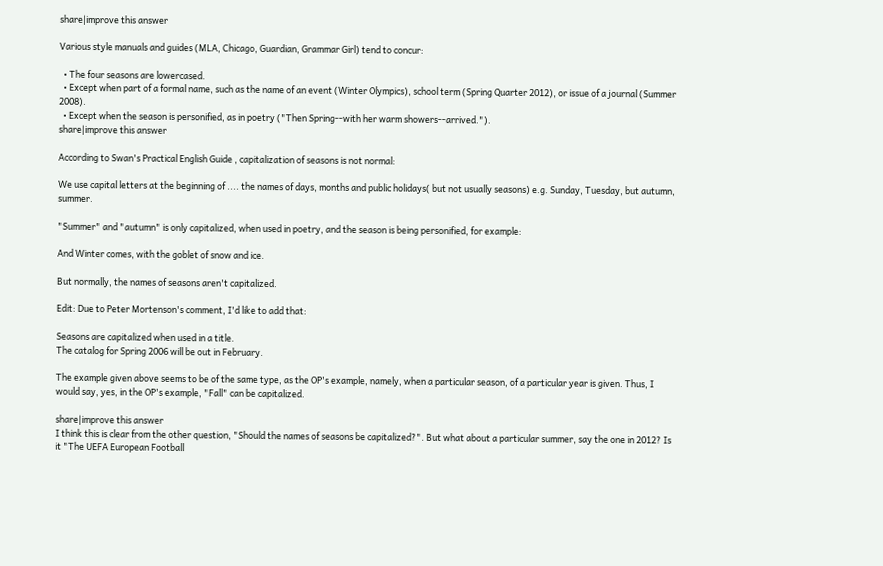share|improve this answer

Various style manuals and guides (MLA, Chicago, Guardian, Grammar Girl) tend to concur:

  • The four seasons are lowercased.
  • Except when part of a formal name, such as the name of an event (Winter Olympics), school term (Spring Quarter 2012), or issue of a journal (Summer 2008).
  • Except when the season is personified, as in poetry ("Then Spring--with her warm showers--arrived.").
share|improve this answer

According to Swan's Practical English Guide , capitalization of seasons is not normal:

We use capital letters at the beginning of .... the names of days, months and public holidays( but not usually seasons) e.g. Sunday, Tuesday, but autumn, summer.

"Summer" and "autumn" is only capitalized, when used in poetry, and the season is being personified, for example:

And Winter comes, with the goblet of snow and ice.

But normally, the names of seasons aren't capitalized.

Edit: Due to Peter Mortenson's comment, I'd like to add that:

Seasons are capitalized when used in a title.
The catalog for Spring 2006 will be out in February.

The example given above seems to be of the same type, as the OP's example, namely, when a particular season, of a particular year is given. Thus, I would say, yes, in the OP's example, "Fall" can be capitalized.

share|improve this answer
I think this is clear from the other question, "Should the names of seasons be capitalized?". But what about a particular summer, say the one in 2012? Is it "The UEFA European Football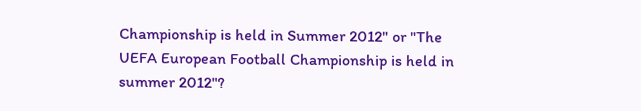Championship is held in Summer 2012" or "The UEFA European Football Championship is held in summer 2012"?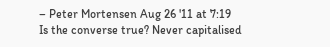– Peter Mortensen Aug 26 '11 at 7:19
Is the converse true? Never capitalised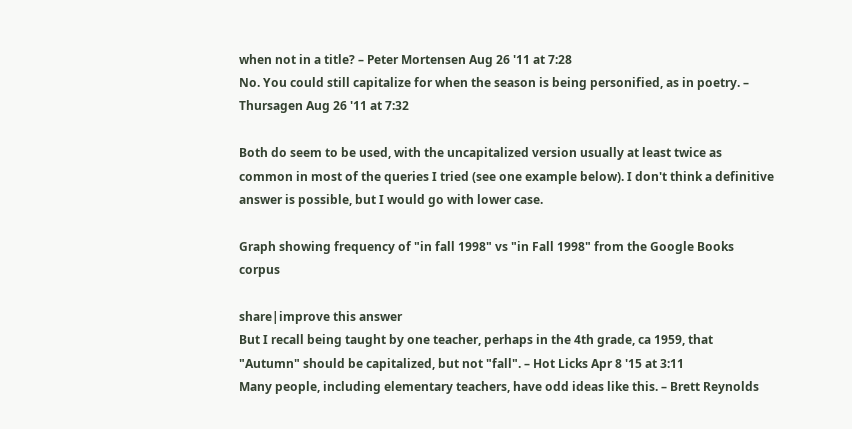when not in a title? – Peter Mortensen Aug 26 '11 at 7:28
No. You could still capitalize for when the season is being personified, as in poetry. – Thursagen Aug 26 '11 at 7:32

Both do seem to be used, with the uncapitalized version usually at least twice as common in most of the queries I tried (see one example below). I don't think a definitive answer is possible, but I would go with lower case.

Graph showing frequency of "in fall 1998" vs "in Fall 1998" from the Google Books corpus

share|improve this answer
But I recall being taught by one teacher, perhaps in the 4th grade, ca 1959, that "Autumn" should be capitalized, but not "fall". – Hot Licks Apr 8 '15 at 3:11
Many people, including elementary teachers, have odd ideas like this. – Brett Reynolds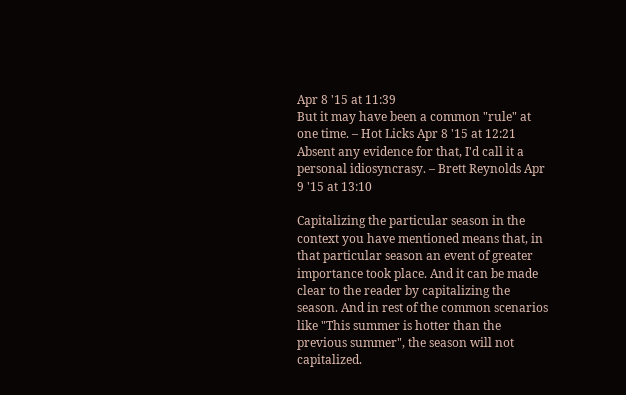Apr 8 '15 at 11:39
But it may have been a common "rule" at one time. – Hot Licks Apr 8 '15 at 12:21
Absent any evidence for that, I'd call it a personal idiosyncrasy. – Brett Reynolds Apr 9 '15 at 13:10

Capitalizing the particular season in the context you have mentioned means that, in that particular season an event of greater importance took place. And it can be made clear to the reader by capitalizing the season. And in rest of the common scenarios like "This summer is hotter than the previous summer", the season will not capitalized.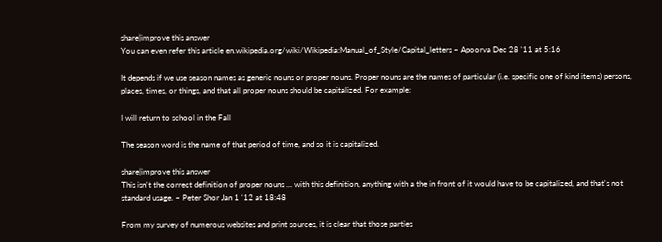share|improve this answer
You can even refer this article en.wikipedia.org/wiki/Wikipedia:Manual_of_Style/Capital_letters – Apoorva Dec 28 '11 at 5:16

It depends if we use season names as generic nouns or proper nouns. Proper nouns are the names of particular (i.e. specific one of kind items) persons, places, times, or things, and that all proper nouns should be capitalized. For example:

I will return to school in the Fall

The season word is the name of that period of time, and so it is capitalized.

share|improve this answer
This isn't the correct definition of proper nouns ... with this definition, anything with a the in front of it would have to be capitalized, and that's not standard usage. – Peter Shor Jan 1 '12 at 18:48

From my survey of numerous websites and print sources, it is clear that those parties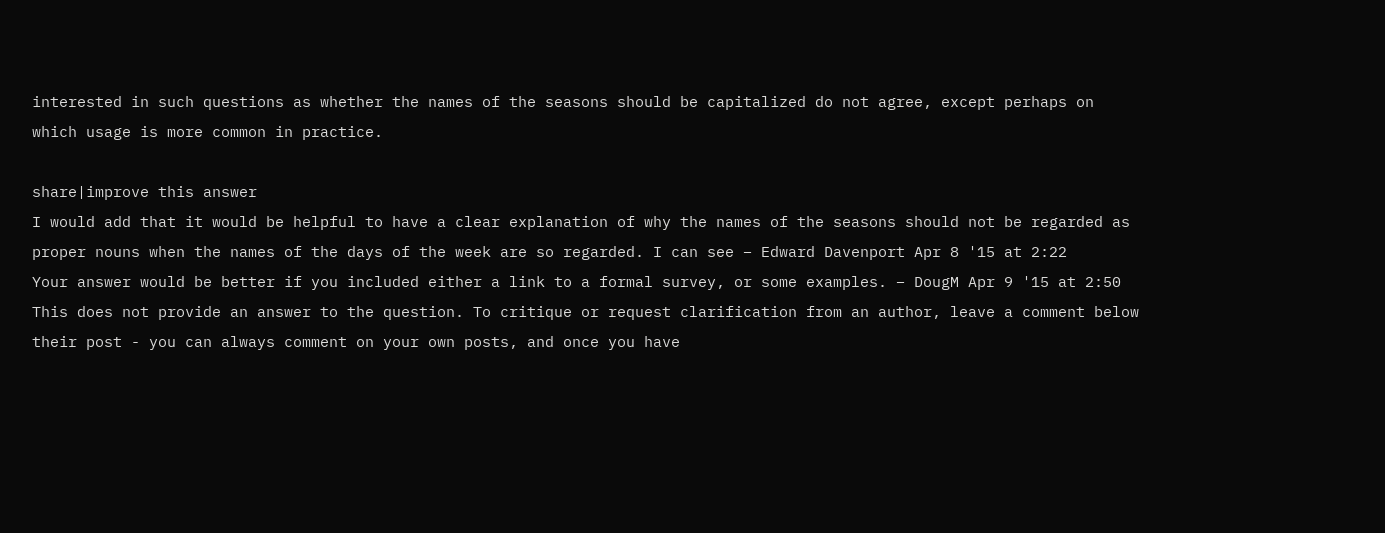interested in such questions as whether the names of the seasons should be capitalized do not agree, except perhaps on which usage is more common in practice.

share|improve this answer
I would add that it would be helpful to have a clear explanation of why the names of the seasons should not be regarded as proper nouns when the names of the days of the week are so regarded. I can see – Edward Davenport Apr 8 '15 at 2:22
Your answer would be better if you included either a link to a formal survey, or some examples. – DougM Apr 9 '15 at 2:50
This does not provide an answer to the question. To critique or request clarification from an author, leave a comment below their post - you can always comment on your own posts, and once you have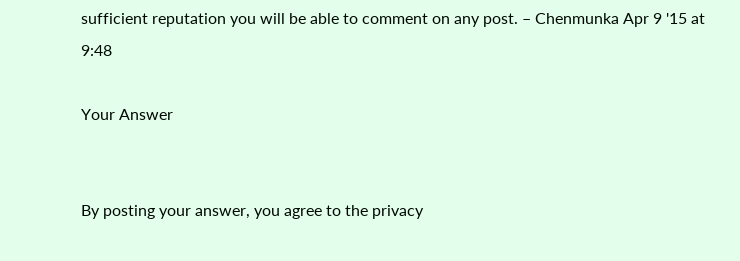sufficient reputation you will be able to comment on any post. – Chenmunka Apr 9 '15 at 9:48

Your Answer


By posting your answer, you agree to the privacy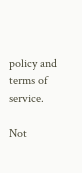policy and terms of service.

Not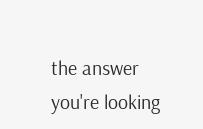the answer you're looking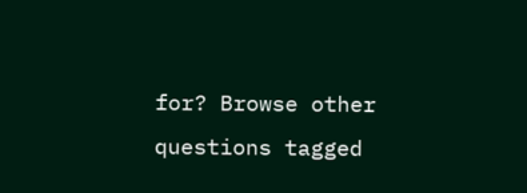for? Browse other questions tagged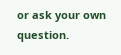or ask your own question.